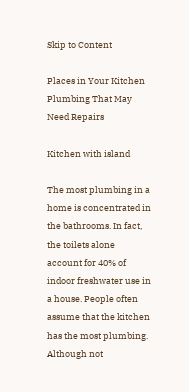Skip to Content

Places in Your Kitchen Plumbing That May Need Repairs

Kitchen with island

The most plumbing in a home is concentrated in the bathrooms. In fact, the toilets alone account for 40% of indoor freshwater use in a house. People often assume that the kitchen has the most plumbing. Although not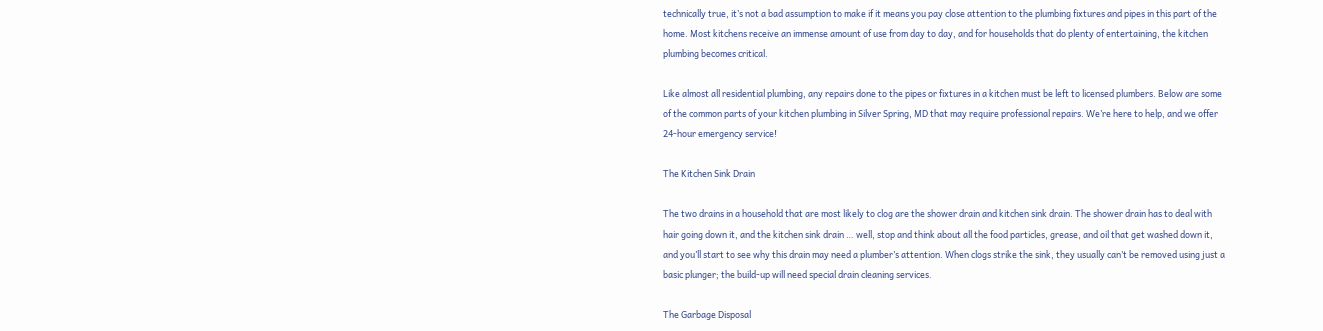technically true, it’s not a bad assumption to make if it means you pay close attention to the plumbing fixtures and pipes in this part of the home. Most kitchens receive an immense amount of use from day to day, and for households that do plenty of entertaining, the kitchen plumbing becomes critical.

Like almost all residential plumbing, any repairs done to the pipes or fixtures in a kitchen must be left to licensed plumbers. Below are some of the common parts of your kitchen plumbing in Silver Spring, MD that may require professional repairs. We’re here to help, and we offer 24-hour emergency service!

The Kitchen Sink Drain

The two drains in a household that are most likely to clog are the shower drain and kitchen sink drain. The shower drain has to deal with hair going down it, and the kitchen sink drain … well, stop and think about all the food particles, grease, and oil that get washed down it, and you’ll start to see why this drain may need a plumber’s attention. When clogs strike the sink, they usually can’t be removed using just a basic plunger; the build-up will need special drain cleaning services.

The Garbage Disposal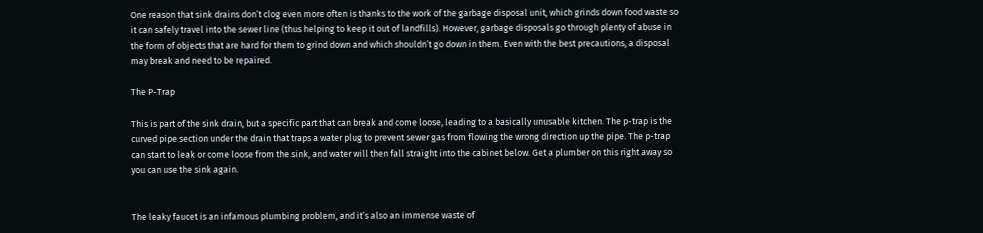One reason that sink drains don’t clog even more often is thanks to the work of the garbage disposal unit, which grinds down food waste so it can safely travel into the sewer line (thus helping to keep it out of landfills). However, garbage disposals go through plenty of abuse in the form of objects that are hard for them to grind down and which shouldn’t go down in them. Even with the best precautions, a disposal may break and need to be repaired.

The P-Trap

This is part of the sink drain, but a specific part that can break and come loose, leading to a basically unusable kitchen. The p-trap is the curved pipe section under the drain that traps a water plug to prevent sewer gas from flowing the wrong direction up the pipe. The p-trap can start to leak or come loose from the sink, and water will then fall straight into the cabinet below. Get a plumber on this right away so you can use the sink again.


The leaky faucet is an infamous plumbing problem, and it’s also an immense waste of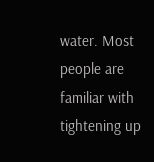water. Most people are familiar with tightening up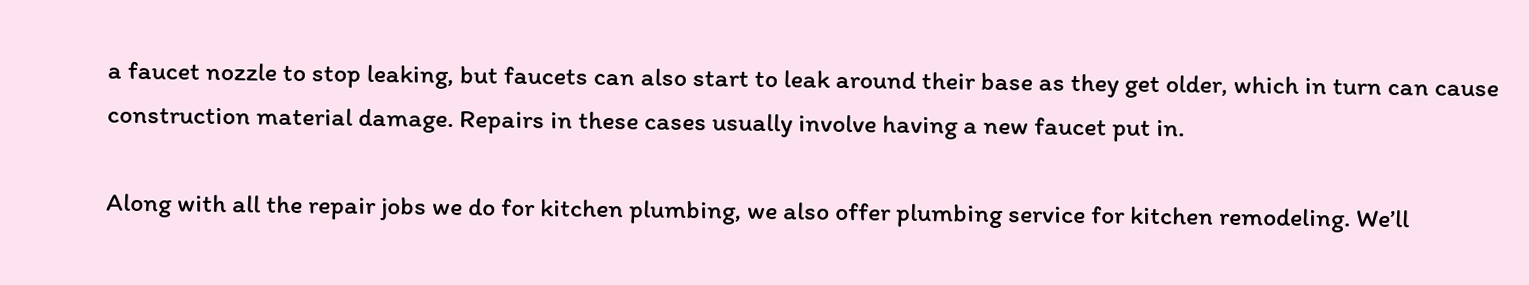a faucet nozzle to stop leaking, but faucets can also start to leak around their base as they get older, which in turn can cause construction material damage. Repairs in these cases usually involve having a new faucet put in.

Along with all the repair jobs we do for kitchen plumbing, we also offer plumbing service for kitchen remodeling. We’ll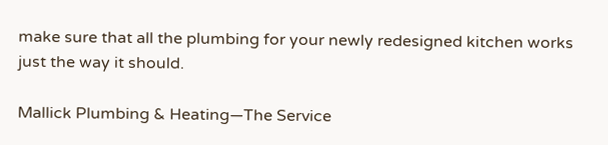make sure that all the plumbing for your newly redesigned kitchen works just the way it should.

Mallick Plumbing & Heating—The Service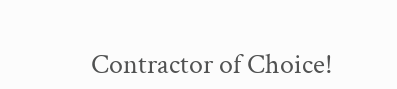Contractor of Choice!